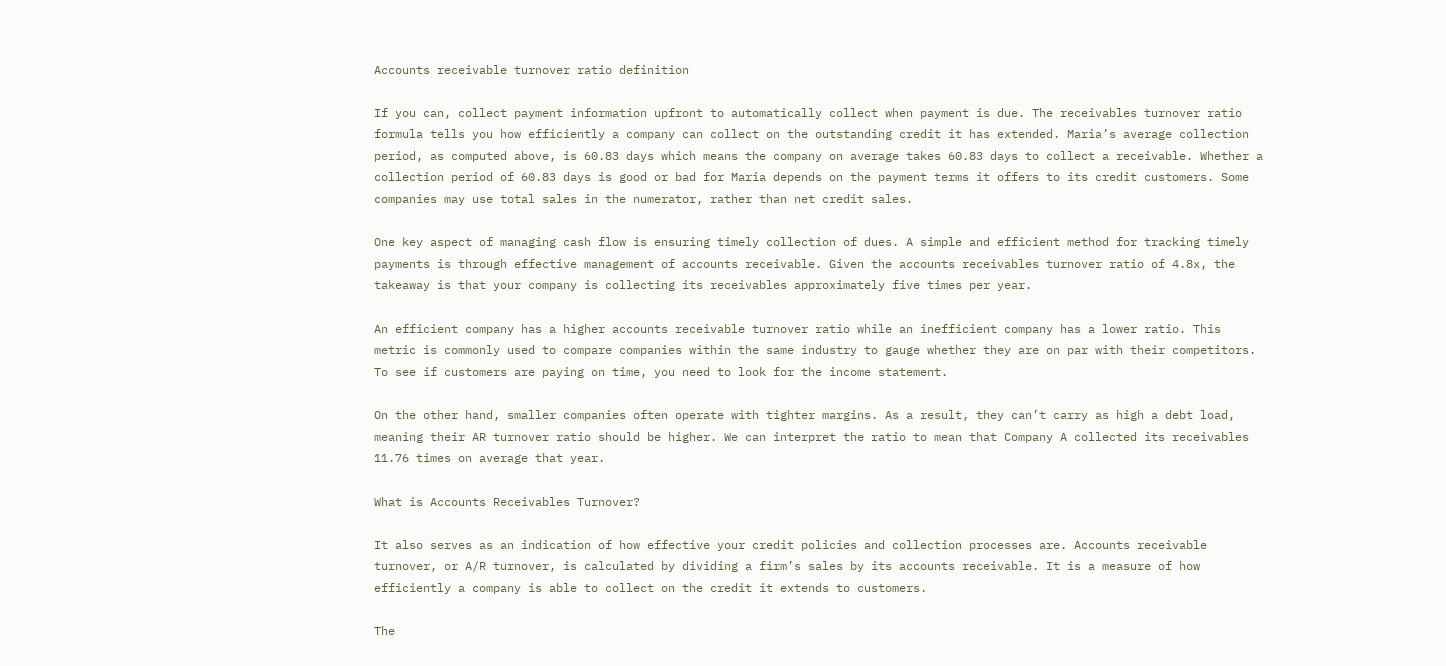Accounts receivable turnover ratio definition

If you can, collect payment information upfront to automatically collect when payment is due. The receivables turnover ratio formula tells you how efficiently a company can collect on the outstanding credit it has extended. Maria’s average collection period, as computed above, is 60.83 days which means the company on average takes 60.83 days to collect a receivable. Whether a collection period of 60.83 days is good or bad for Maria depends on the payment terms it offers to its credit customers. Some companies may use total sales in the numerator, rather than net credit sales.

One key aspect of managing cash flow is ensuring timely collection of dues. A simple and efficient method for tracking timely payments is through effective management of accounts receivable. Given the accounts receivables turnover ratio of 4.8x, the takeaway is that your company is collecting its receivables approximately five times per year.

An efficient company has a higher accounts receivable turnover ratio while an inefficient company has a lower ratio. This metric is commonly used to compare companies within the same industry to gauge whether they are on par with their competitors. To see if customers are paying on time, you need to look for the income statement.

On the other hand, smaller companies often operate with tighter margins. As a result, they can’t carry as high a debt load, meaning their AR turnover ratio should be higher. We can interpret the ratio to mean that Company A collected its receivables 11.76 times on average that year.

What is Accounts Receivables Turnover?

It also serves as an indication of how effective your credit policies and collection processes are. Accounts receivable turnover, or A/R turnover, is calculated by dividing a firm’s sales by its accounts receivable. It is a measure of how efficiently a company is able to collect on the credit it extends to customers.

The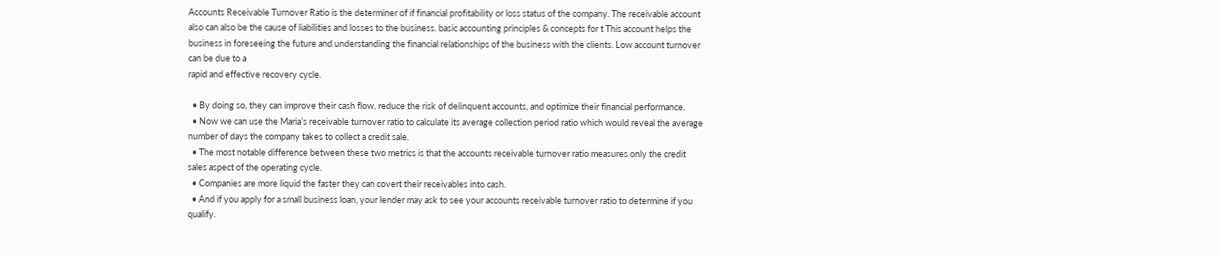Accounts Receivable Turnover Ratio is the determiner of if financial profitability or loss status of the company. The receivable account also can also be the cause of liabilities and losses to the business. basic accounting principles & concepts for t This account helps the business in foreseeing the future and understanding the financial relationships of the business with the clients. Low account turnover can be due to a
rapid and effective recovery cycle.

  • By doing so, they can improve their cash flow, reduce the risk of delinquent accounts, and optimize their financial performance.
  • Now we can use the Maria’s receivable turnover ratio to calculate its average collection period ratio which would reveal the average number of days the company takes to collect a credit sale.
  • The most notable difference between these two metrics is that the accounts receivable turnover ratio measures only the credit sales aspect of the operating cycle.
  • Companies are more liquid the faster they can covert their receivables into cash.
  • And if you apply for a small business loan, your lender may ask to see your accounts receivable turnover ratio to determine if you qualify.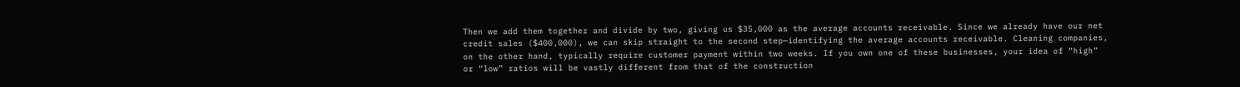Then we add them together and divide by two, giving us $35,000 as the average accounts receivable. Since we already have our net credit sales ($400,000), we can skip straight to the second step—identifying the average accounts receivable. Cleaning companies, on the other hand, typically require customer payment within two weeks. If you own one of these businesses, your idea of “high” or “low” ratios will be vastly different from that of the construction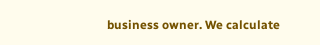business owner. We calculate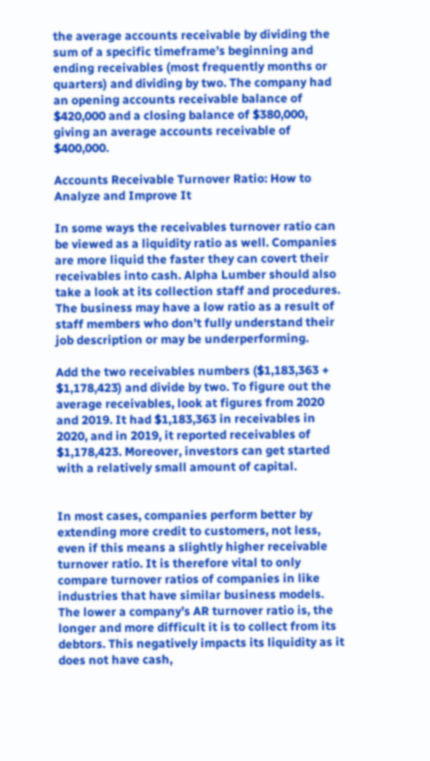the average accounts receivable by dividing the sum of a specific timeframe’s beginning and ending receivables (most frequently months or quarters) and dividing by two. The company had an opening accounts receivable balance of $420,000 and a closing balance of $380,000, giving an average accounts receivable of $400,000.

Accounts Receivable Turnover Ratio: How to Analyze and Improve It

In some ways the receivables turnover ratio can be viewed as a liquidity ratio as well. Companies are more liquid the faster they can covert their receivables into cash. Alpha Lumber should also take a look at its collection staff and procedures. The business may have a low ratio as a result of staff members who don’t fully understand their job description or may be underperforming.

Add the two receivables numbers ($1,183,363 + $1,178,423) and divide by two. To figure out the average receivables, look at figures from 2020 and 2019. It had $1,183,363 in receivables in 2020, and in 2019, it reported receivables of $1,178,423. Moreover, investors can get started with a relatively small amount of capital.


In most cases, companies perform better by extending more credit to customers, not less, even if this means a slightly higher receivable turnover ratio. It is therefore vital to only compare turnover ratios of companies in like industries that have similar business models. The lower a company’s AR turnover ratio is, the longer and more difficult it is to collect from its debtors. This negatively impacts its liquidity as it does not have cash,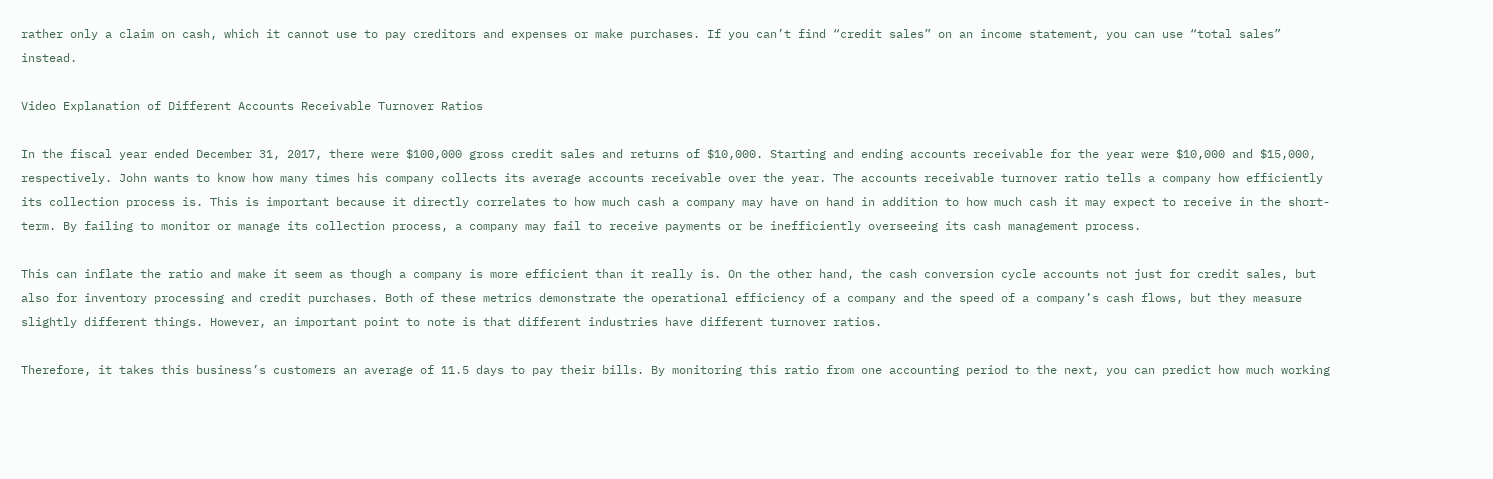rather only a claim on cash, which it cannot use to pay creditors and expenses or make purchases. If you can’t find “credit sales” on an income statement, you can use “total sales” instead.

Video Explanation of Different Accounts Receivable Turnover Ratios

In the fiscal year ended December 31, 2017, there were $100,000 gross credit sales and returns of $10,000. Starting and ending accounts receivable for the year were $10,000 and $15,000, respectively. John wants to know how many times his company collects its average accounts receivable over the year. The accounts receivable turnover ratio tells a company how efficiently its collection process is. This is important because it directly correlates to how much cash a company may have on hand in addition to how much cash it may expect to receive in the short-term. By failing to monitor or manage its collection process, a company may fail to receive payments or be inefficiently overseeing its cash management process.

This can inflate the ratio and make it seem as though a company is more efficient than it really is. On the other hand, the cash conversion cycle accounts not just for credit sales, but also for inventory processing and credit purchases. Both of these metrics demonstrate the operational efficiency of a company and the speed of a company’s cash flows, but they measure slightly different things. However, an important point to note is that different industries have different turnover ratios.

Therefore, it takes this business’s customers an average of 11.5 days to pay their bills. By monitoring this ratio from one accounting period to the next, you can predict how much working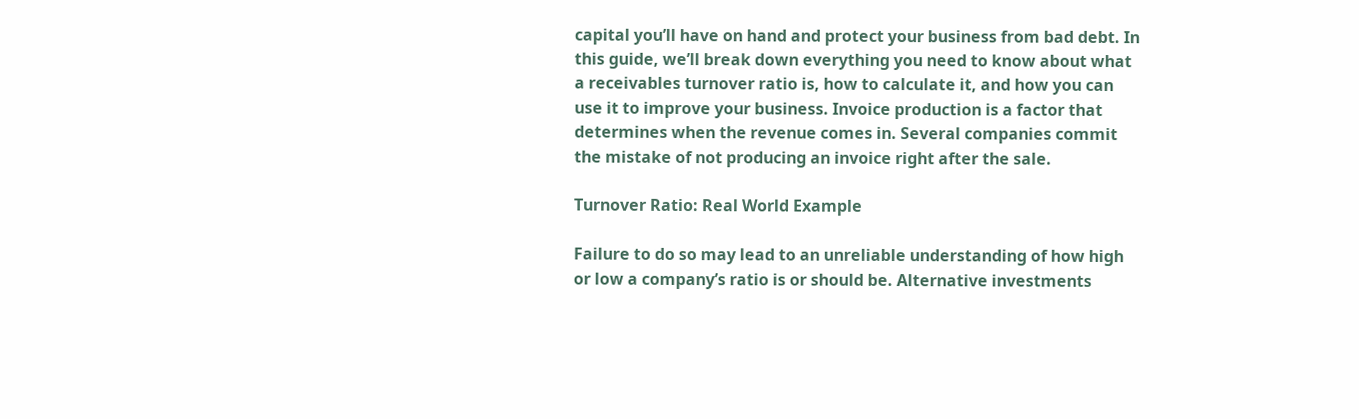capital you’ll have on hand and protect your business from bad debt. In this guide, we’ll break down everything you need to know about what a receivables turnover ratio is, how to calculate it, and how you can use it to improve your business. Invoice production is a factor that determines when the revenue comes in. Several companies commit the mistake of not producing an invoice right after the sale.

Turnover Ratio: Real World Example

Failure to do so may lead to an unreliable understanding of how high or low a company’s ratio is or should be. Alternative investments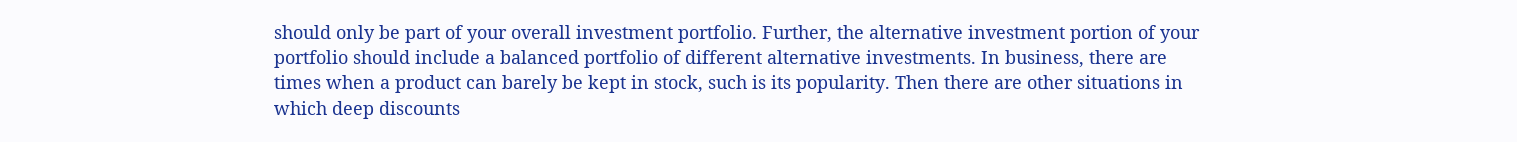should only be part of your overall investment portfolio. Further, the alternative investment portion of your portfolio should include a balanced portfolio of different alternative investments. In business, there are times when a product can barely be kept in stock, such is its popularity. Then there are other situations in which deep discounts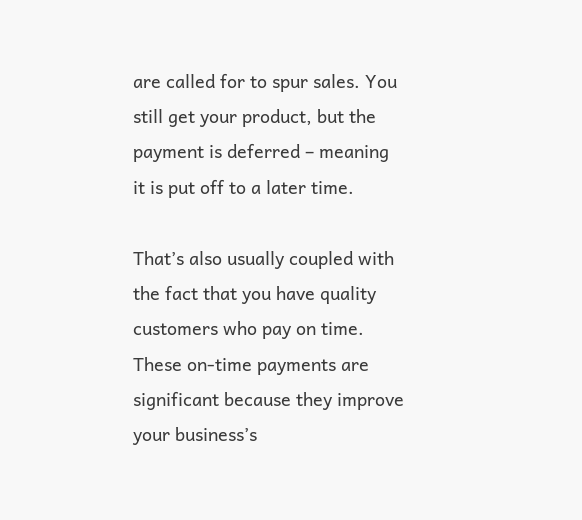are called for to spur sales. You still get your product, but the payment is deferred – meaning it is put off to a later time.

That’s also usually coupled with the fact that you have quality customers who pay on time. These on-time payments are significant because they improve your business’s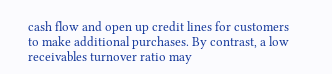cash flow and open up credit lines for customers to make additional purchases. By contrast, a low receivables turnover ratio may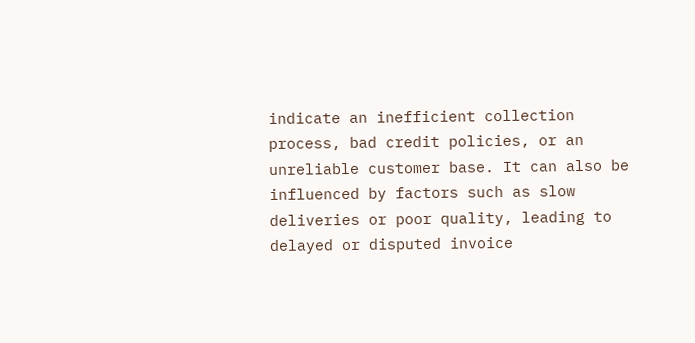indicate an inefficient collection process, bad credit policies, or an unreliable customer base. It can also be influenced by factors such as slow deliveries or poor quality, leading to delayed or disputed invoice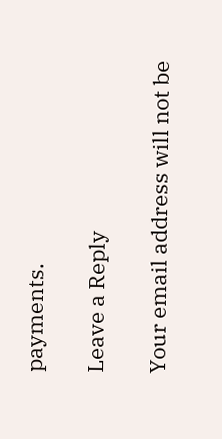payments.

Leave a Reply

Your email address will not be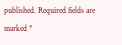published. Required fields are marked *